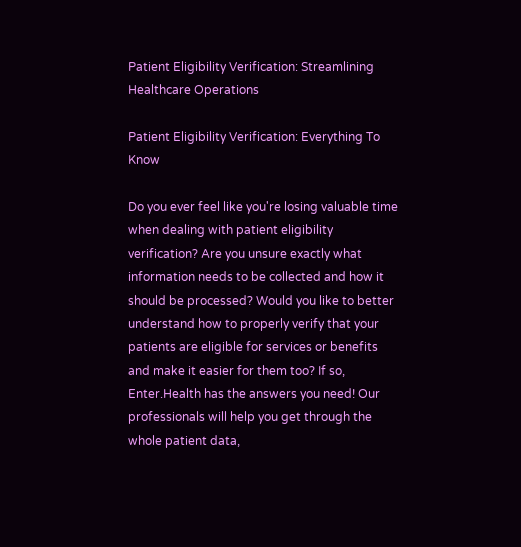Patient Eligibility Verification: Streamlining Healthcare Operations

Patient Eligibility Verification: Everything To Know

Do you ever feel like you're losing valuable time when dealing with patient eligibility verification? Are you unsure exactly what information needs to be collected and how it should be processed? Would you like to better understand how to properly verify that your patients are eligible for services or benefits and make it easier for them too? If so, Enter.Health has the answers you need! Our professionals will help you get through the whole patient data,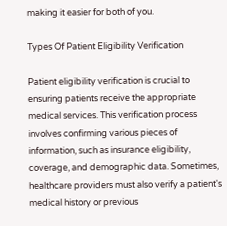making it easier for both of you.

Types Of Patient Eligibility Verification

Patient eligibility verification is crucial to ensuring patients receive the appropriate medical services. This verification process involves confirming various pieces of information, such as insurance eligibility, coverage, and demographic data. Sometimes, healthcare providers must also verify a patient's medical history or previous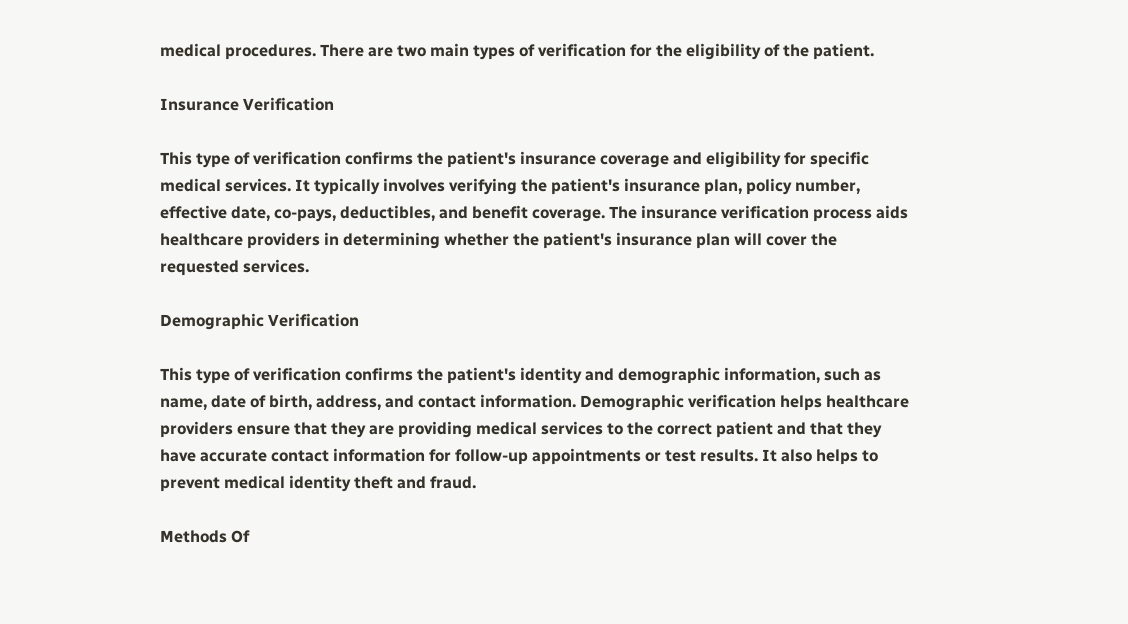medical procedures. There are two main types of verification for the eligibility of the patient.

Insurance Verification

This type of verification confirms the patient's insurance coverage and eligibility for specific medical services. It typically involves verifying the patient's insurance plan, policy number, effective date, co-pays, deductibles, and benefit coverage. The insurance verification process aids healthcare providers in determining whether the patient's insurance plan will cover the requested services.

Demographic Verification

This type of verification confirms the patient's identity and demographic information, such as name, date of birth, address, and contact information. Demographic verification helps healthcare providers ensure that they are providing medical services to the correct patient and that they have accurate contact information for follow-up appointments or test results. It also helps to prevent medical identity theft and fraud.

Methods Of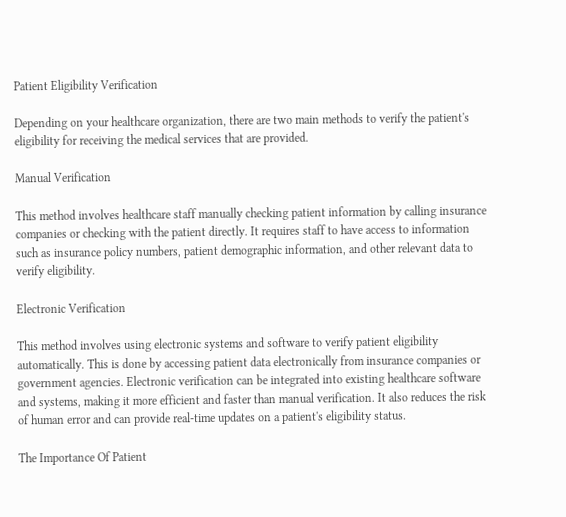Patient Eligibility Verification

Depending on your healthcare organization, there are two main methods to verify the patient's eligibility for receiving the medical services that are provided.

Manual Verification

This method involves healthcare staff manually checking patient information by calling insurance companies or checking with the patient directly. It requires staff to have access to information such as insurance policy numbers, patient demographic information, and other relevant data to verify eligibility.

Electronic Verification

This method involves using electronic systems and software to verify patient eligibility automatically. This is done by accessing patient data electronically from insurance companies or government agencies. Electronic verification can be integrated into existing healthcare software and systems, making it more efficient and faster than manual verification. It also reduces the risk of human error and can provide real-time updates on a patient's eligibility status.

The Importance Of Patient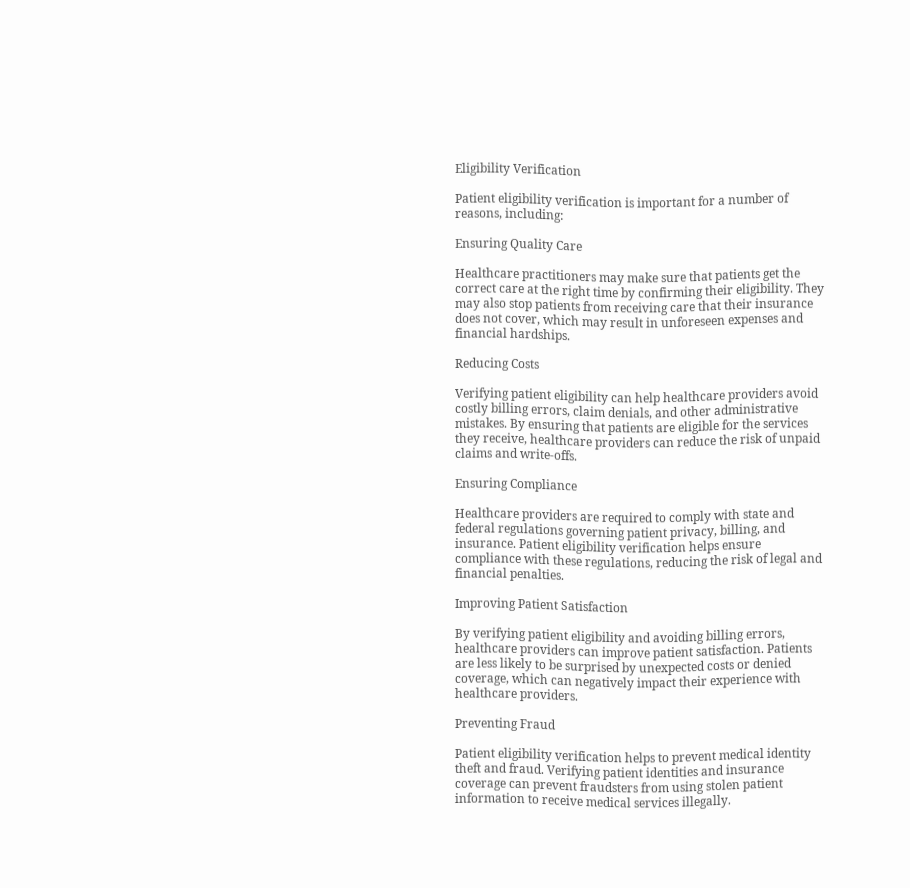Eligibility Verification

Patient eligibility verification is important for a number of reasons, including:

Ensuring Quality Care

Healthcare practitioners may make sure that patients get the correct care at the right time by confirming their eligibility. They may also stop patients from receiving care that their insurance does not cover, which may result in unforeseen expenses and financial hardships.

Reducing Costs

Verifying patient eligibility can help healthcare providers avoid costly billing errors, claim denials, and other administrative mistakes. By ensuring that patients are eligible for the services they receive, healthcare providers can reduce the risk of unpaid claims and write-offs.

Ensuring Compliance

Healthcare providers are required to comply with state and federal regulations governing patient privacy, billing, and insurance. Patient eligibility verification helps ensure compliance with these regulations, reducing the risk of legal and financial penalties.

Improving Patient Satisfaction

By verifying patient eligibility and avoiding billing errors, healthcare providers can improve patient satisfaction. Patients are less likely to be surprised by unexpected costs or denied coverage, which can negatively impact their experience with healthcare providers.

Preventing Fraud

Patient eligibility verification helps to prevent medical identity theft and fraud. Verifying patient identities and insurance coverage can prevent fraudsters from using stolen patient information to receive medical services illegally.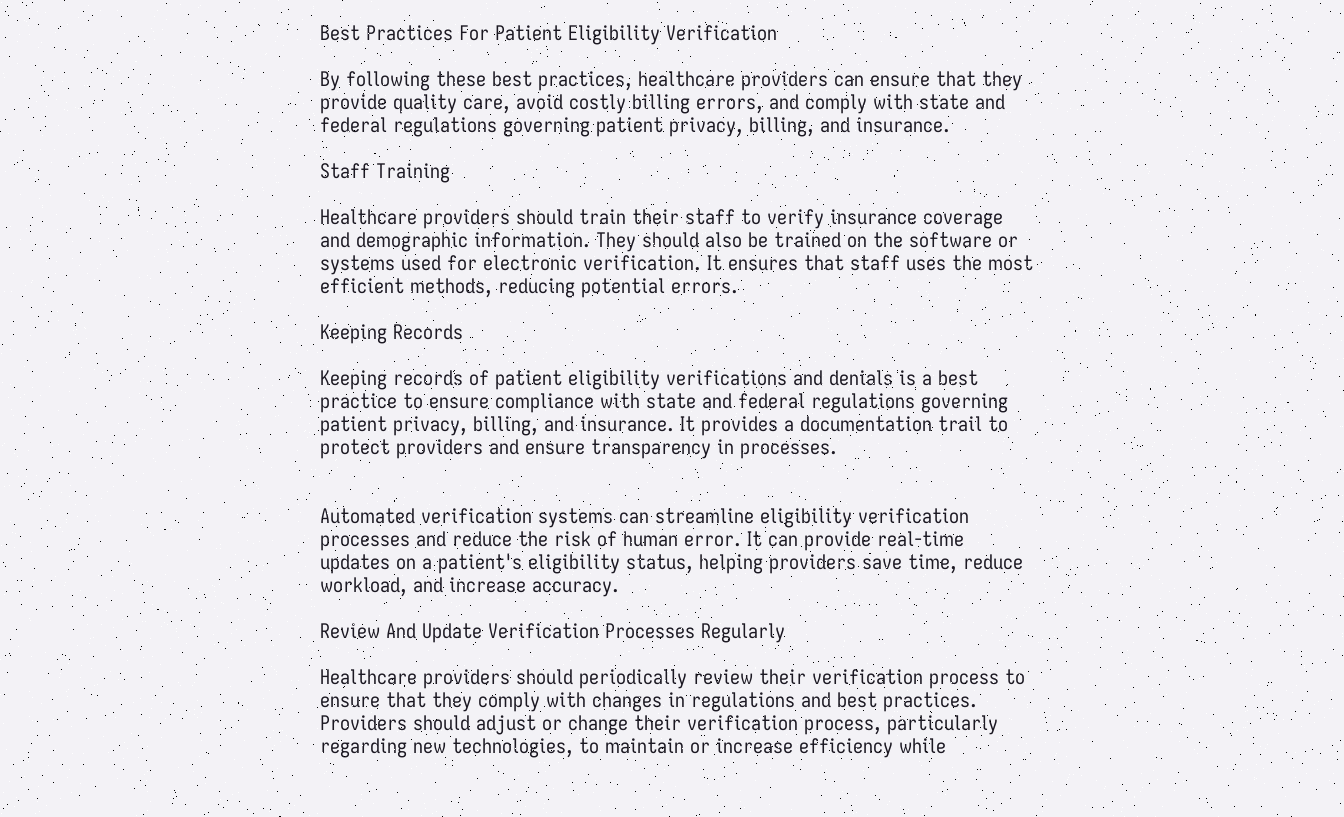Best Practices For Patient Eligibility Verification

By following these best practices, healthcare providers can ensure that they provide quality care, avoid costly billing errors, and comply with state and federal regulations governing patient privacy, billing, and insurance.

Staff Training

Healthcare providers should train their staff to verify insurance coverage and demographic information. They should also be trained on the software or systems used for electronic verification. It ensures that staff uses the most efficient methods, reducing potential errors.

Keeping Records

Keeping records of patient eligibility verifications and denials is a best practice to ensure compliance with state and federal regulations governing patient privacy, billing, and insurance. It provides a documentation trail to protect providers and ensure transparency in processes.


Automated verification systems can streamline eligibility verification processes and reduce the risk of human error. It can provide real-time updates on a patient's eligibility status, helping providers save time, reduce workload, and increase accuracy.

Review And Update Verification Processes Regularly

Healthcare providers should periodically review their verification process to ensure that they comply with changes in regulations and best practices. Providers should adjust or change their verification process, particularly regarding new technologies, to maintain or increase efficiency while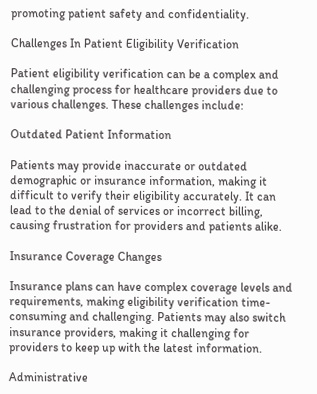promoting patient safety and confidentiality.

Challenges In Patient Eligibility Verification

Patient eligibility verification can be a complex and challenging process for healthcare providers due to various challenges. These challenges include:

Outdated Patient Information

Patients may provide inaccurate or outdated demographic or insurance information, making it difficult to verify their eligibility accurately. It can lead to the denial of services or incorrect billing, causing frustration for providers and patients alike.

Insurance Coverage Changes

Insurance plans can have complex coverage levels and requirements, making eligibility verification time-consuming and challenging. Patients may also switch insurance providers, making it challenging for providers to keep up with the latest information.

Administrative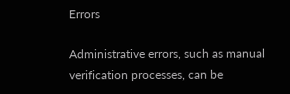Errors

Administrative errors, such as manual verification processes, can be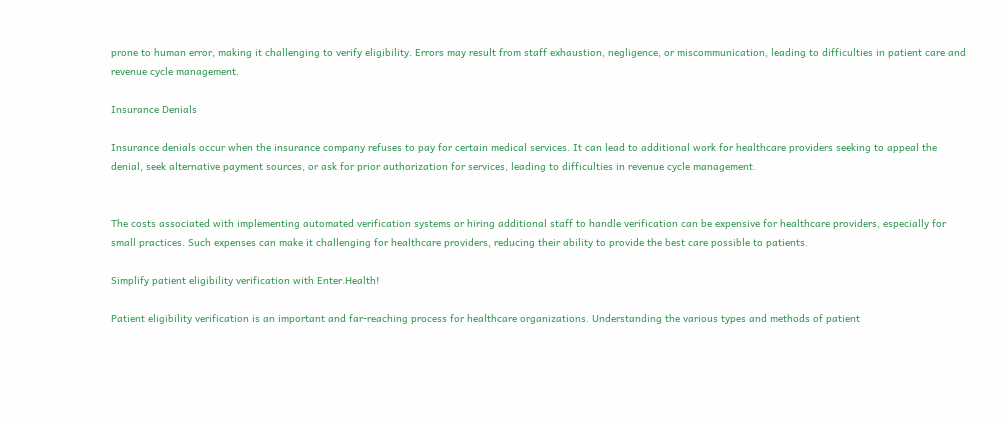prone to human error, making it challenging to verify eligibility. Errors may result from staff exhaustion, negligence, or miscommunication, leading to difficulties in patient care and revenue cycle management.

Insurance Denials

Insurance denials occur when the insurance company refuses to pay for certain medical services. It can lead to additional work for healthcare providers seeking to appeal the denial, seek alternative payment sources, or ask for prior authorization for services, leading to difficulties in revenue cycle management.


The costs associated with implementing automated verification systems or hiring additional staff to handle verification can be expensive for healthcare providers, especially for small practices. Such expenses can make it challenging for healthcare providers, reducing their ability to provide the best care possible to patients.

Simplify patient eligibility verification with Enter.Health!

Patient eligibility verification is an important and far-reaching process for healthcare organizations. Understanding the various types and methods of patient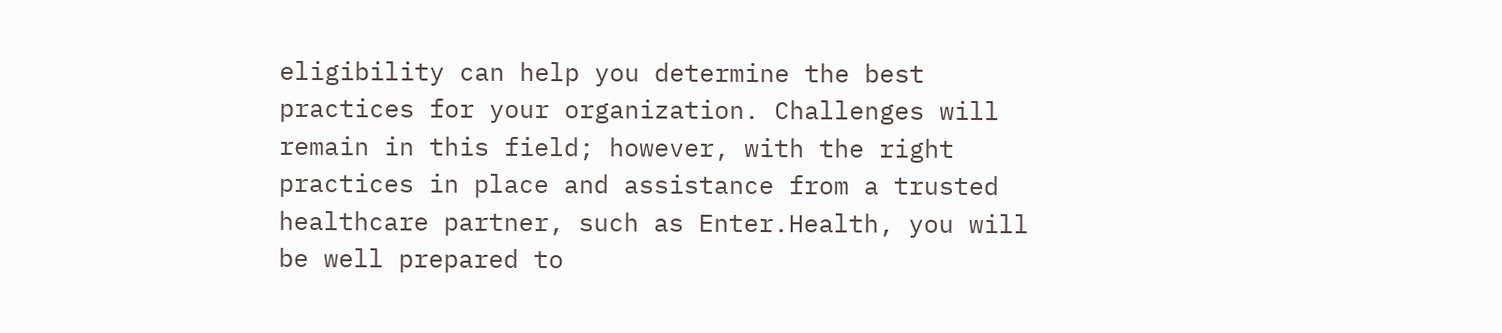eligibility can help you determine the best practices for your organization. Challenges will remain in this field; however, with the right practices in place and assistance from a trusted healthcare partner, such as Enter.Health, you will be well prepared to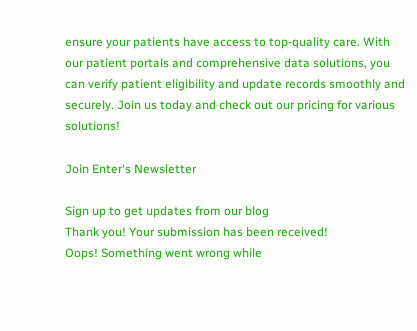ensure your patients have access to top-quality care. With our patient portals and comprehensive data solutions, you can verify patient eligibility and update records smoothly and securely. Join us today and check out our pricing for various solutions!

Join Enter's Newsletter

Sign up to get updates from our blog
Thank you! Your submission has been received!
Oops! Something went wrong while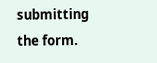submitting the form.